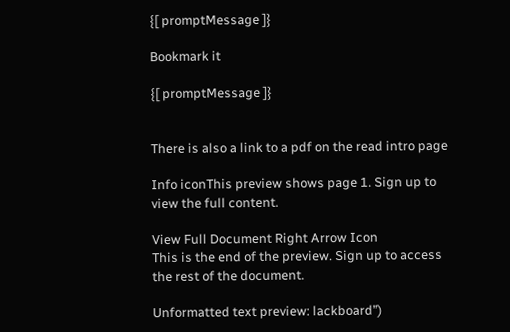{[ promptMessage ]}

Bookmark it

{[ promptMessage ]}


There is also a link to a pdf on the read intro page

Info iconThis preview shows page 1. Sign up to view the full content.

View Full Document Right Arrow Icon
This is the end of the preview. Sign up to access the rest of the document.

Unformatted text preview: lackboard”)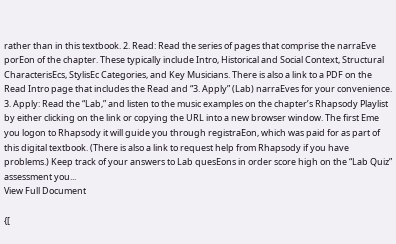rather than in this textbook. 2. Read: Read the series of pages that comprise the narraEve porEon of the chapter. These typically include Intro, Historical and Social Context, Structural CharacterisEcs, StylisEc Categories, and Key Musicians. There is also a link to a PDF on the Read Intro page that includes the Read and “3. Apply” (Lab) narraEves for your convenience. 3. Apply: Read the “Lab,” and listen to the music examples on the chapter’s Rhapsody Playlist by either clicking on the link or copying the URL into a new browser window. The first Eme you logon to Rhapsody it will guide you through registraEon, which was paid for as part of this digital textbook. (There is also a link to request help from Rhapsody if you have problems.) Keep track of your answers to Lab quesEons in order score high on the “Lab Quiz” assessment you...
View Full Document

{[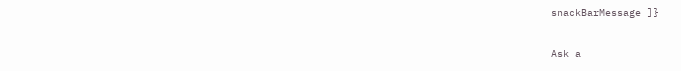snackBarMessage ]}

Ask a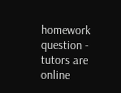homework question - tutors are online